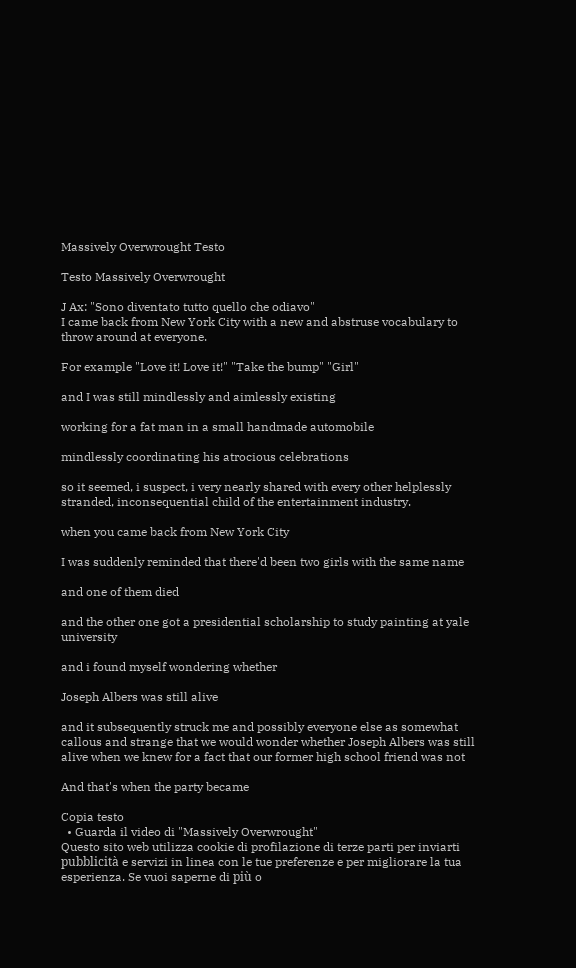Massively Overwrought Testo

Testo Massively Overwrought

J Ax: "Sono diventato tutto quello che odiavo"
I came back from New York City with a new and abstruse vocabulary to throw around at everyone.

For example "Love it! Love it!" "Take the bump" "Girl"

and I was still mindlessly and aimlessly existing

working for a fat man in a small handmade automobile

mindlessly coordinating his atrocious celebrations

so it seemed, i suspect, i very nearly shared with every other helplessly stranded, inconsequential child of the entertainment industry.

when you came back from New York City

I was suddenly reminded that there'd been two girls with the same name

and one of them died

and the other one got a presidential scholarship to study painting at yale university

and i found myself wondering whether

Joseph Albers was still alive

and it subsequently struck me and possibly everyone else as somewhat callous and strange that we would wonder whether Joseph Albers was still alive when we knew for a fact that our former high school friend was not

And that's when the party became

Copia testo
  • Guarda il video di "Massively Overwrought"
Questo sito web utilizza cookie di profilazione di terze parti per inviarti pubblicità e servizi in linea con le tue preferenze e per migliorare la tua esperienza. Se vuoi saperne di più o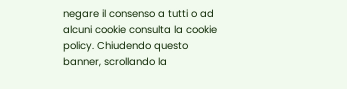negare il consenso a tutti o ad alcuni cookie consulta la cookie policy. Chiudendo questo banner, scrollando la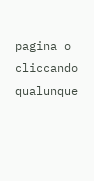pagina o cliccando qualunque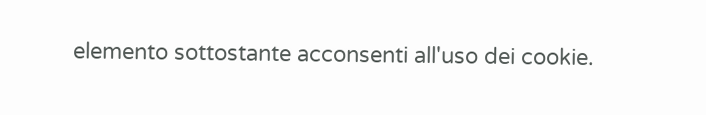elemento sottostante acconsenti all'uso dei cookie.